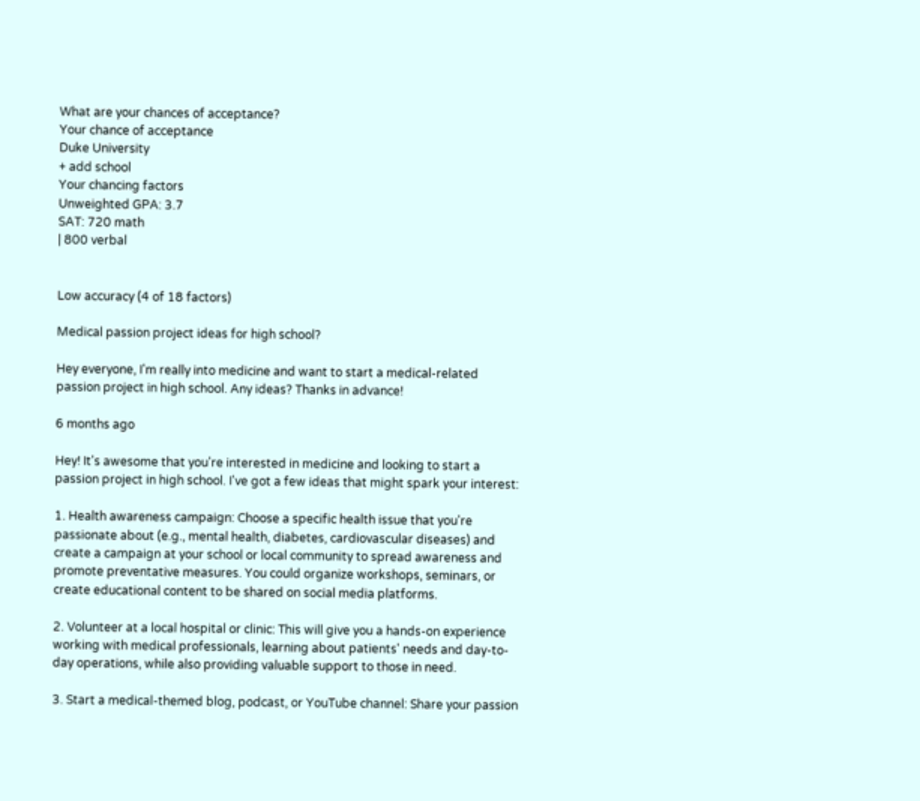What are your chances of acceptance?
Your chance of acceptance
Duke University
+ add school
Your chancing factors
Unweighted GPA: 3.7
SAT: 720 math
| 800 verbal


Low accuracy (4 of 18 factors)

Medical passion project ideas for high school?

Hey everyone, I'm really into medicine and want to start a medical-related passion project in high school. Any ideas? Thanks in advance!

6 months ago

Hey! It's awesome that you're interested in medicine and looking to start a passion project in high school. I've got a few ideas that might spark your interest:

1. Health awareness campaign: Choose a specific health issue that you're passionate about (e.g., mental health, diabetes, cardiovascular diseases) and create a campaign at your school or local community to spread awareness and promote preventative measures. You could organize workshops, seminars, or create educational content to be shared on social media platforms.

2. Volunteer at a local hospital or clinic: This will give you a hands-on experience working with medical professionals, learning about patients' needs and day-to-day operations, while also providing valuable support to those in need.

3. Start a medical-themed blog, podcast, or YouTube channel: Share your passion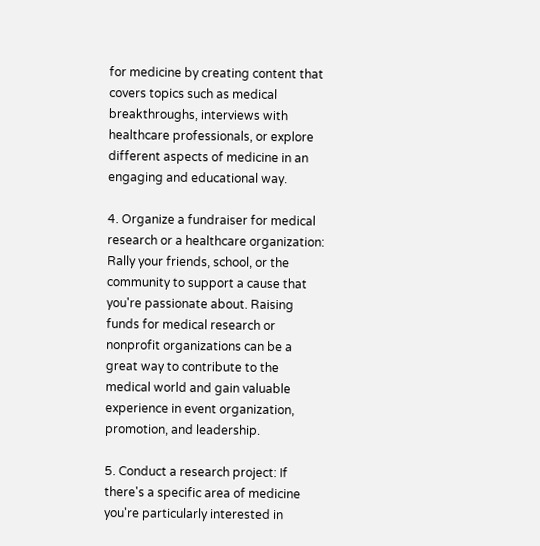for medicine by creating content that covers topics such as medical breakthroughs, interviews with healthcare professionals, or explore different aspects of medicine in an engaging and educational way.

4. Organize a fundraiser for medical research or a healthcare organization: Rally your friends, school, or the community to support a cause that you're passionate about. Raising funds for medical research or nonprofit organizations can be a great way to contribute to the medical world and gain valuable experience in event organization, promotion, and leadership.

5. Conduct a research project: If there's a specific area of medicine you're particularly interested in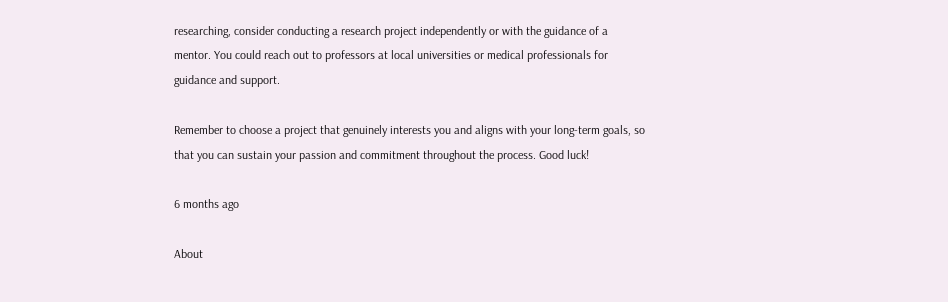researching, consider conducting a research project independently or with the guidance of a mentor. You could reach out to professors at local universities or medical professionals for guidance and support.

Remember to choose a project that genuinely interests you and aligns with your long-term goals, so that you can sustain your passion and commitment throughout the process. Good luck!

6 months ago

About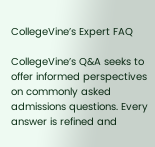CollegeVine’s Expert FAQ

CollegeVine’s Q&A seeks to offer informed perspectives on commonly asked admissions questions. Every answer is refined and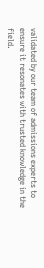validated by our team of admissions experts to ensure it resonates with trusted knowledge in the field.